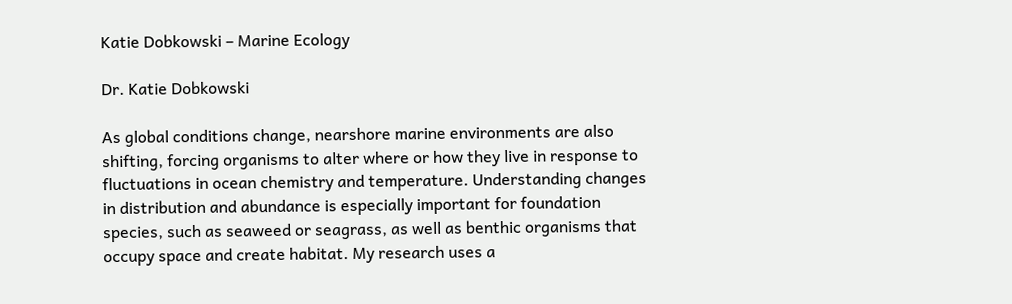Katie Dobkowski – Marine Ecology

Dr. Katie Dobkowski

As global conditions change, nearshore marine environments are also shifting, forcing organisms to alter where or how they live in response to fluctuations in ocean chemistry and temperature. Understanding changes in distribution and abundance is especially important for foundation species, such as seaweed or seagrass, as well as benthic organisms that occupy space and create habitat. My research uses a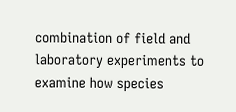combination of field and laboratory experiments to examine how species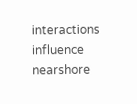interactions influence nearshore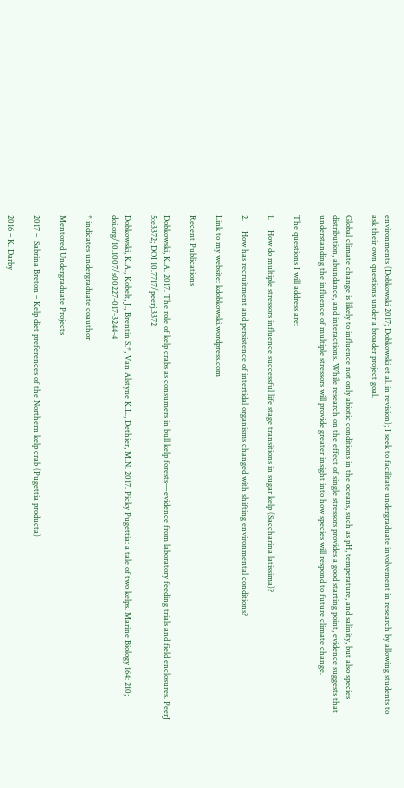environments (Dobkowski 2017; Dobkowski et al. in revision); I seek to facilitate undergraduate involvement in research by allowing students to ask their own questions under a broader project goal.

Global climate change is likely to influence not only abiotic conditions in the oceans, such as pH, temperature, and salinity, but also species distribution, abundance, and interactions. While research on the effect of single stressors provides a good starting point, evidence suggests that understanding the influence of multiple stressors will provide greater insight into how species will respond to future climate change.

The questions I will address are:

1.     How do multiple stressors influence successful life stage transitions in sugar kelp (Saccharina latissima)?

2.     How has recruitment and persistence of intertidal organisms changed with shifting environmental conditions?

Link to my website: kdobkowski.wordpress.com

Recent Publications

Dobkowski, K.A. 2017. The role of kelp crabs as consumers in bull kelp forests—evidence from laboratory feeding trials and field enclosures. PeerJ 5:e3372; DOI 10.7717/peerj.3372

Dobkowski, K.A., Kobelt, J., Brentin S.*, Van Alstyne K.L., Dethier, M.N. 2017. Picky Pugettia: a tale of two kelps. Marine Biology 164: 210; doi.org/10.1007/s00227-017-3244-4

* indicates undergraduate coauthor

Mentored Undergraduate Projects

2017 –  Sabrina Breton – Kelp diet preferences of the Northern kelp crab (Pugettia producta)

2016 – K. Darby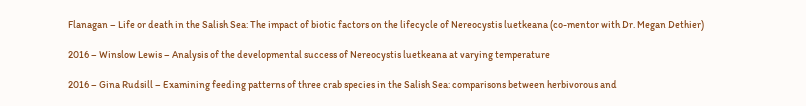Flanagan – Life or death in the Salish Sea: The impact of biotic factors on the lifecycle of Nereocystis luetkeana (co-mentor with Dr. Megan Dethier)

2016 – Winslow Lewis – Analysis of the developmental success of Nereocystis luetkeana at varying temperature

2016 – Gina Rudsill – Examining feeding patterns of three crab species in the Salish Sea: comparisons between herbivorous and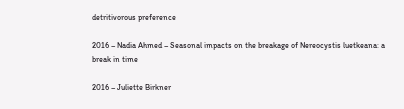detritivorous preference

2016 – Nadia Ahmed – Seasonal impacts on the breakage of Nereocystis luetkeana: a break in time

2016 – Juliette Birkner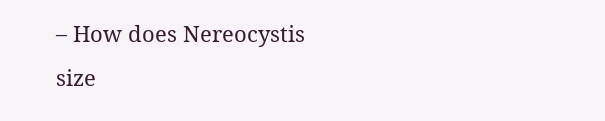– How does Nereocystis size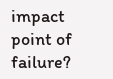impact point of failure?